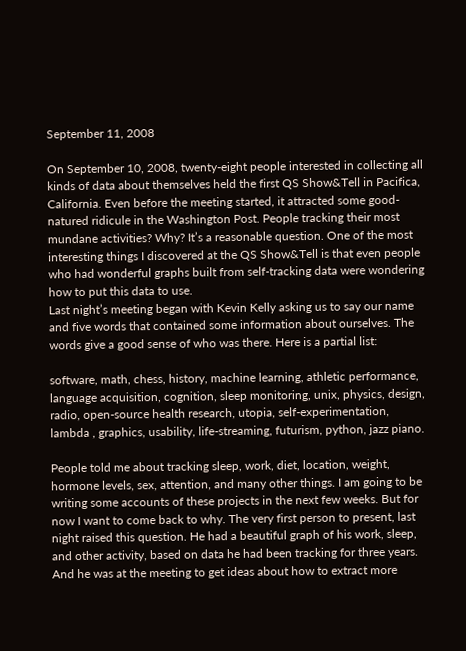September 11, 2008

On September 10, 2008, twenty-eight people interested in collecting all kinds of data about themselves held the first QS Show&Tell in Pacifica, California. Even before the meeting started, it attracted some good-natured ridicule in the Washington Post. People tracking their most mundane activities? Why? It’s a reasonable question. One of the most interesting things I discovered at the QS Show&Tell is that even people who had wonderful graphs built from self-tracking data were wondering how to put this data to use.
Last night’s meeting began with Kevin Kelly asking us to say our name and five words that contained some information about ourselves. The words give a good sense of who was there. Here is a partial list:

software, math, chess, history, machine learning, athletic performance, language acquisition, cognition, sleep monitoring, unix, physics, design, radio, open-source health research, utopia, self-experimentation, lambda , graphics, usability, life-streaming, futurism, python, jazz piano.

People told me about tracking sleep, work, diet, location, weight, hormone levels, sex, attention, and many other things. I am going to be writing some accounts of these projects in the next few weeks. But for now I want to come back to why. The very first person to present, last night raised this question. He had a beautiful graph of his work, sleep, and other activity, based on data he had been tracking for three years. And he was at the meeting to get ideas about how to extract more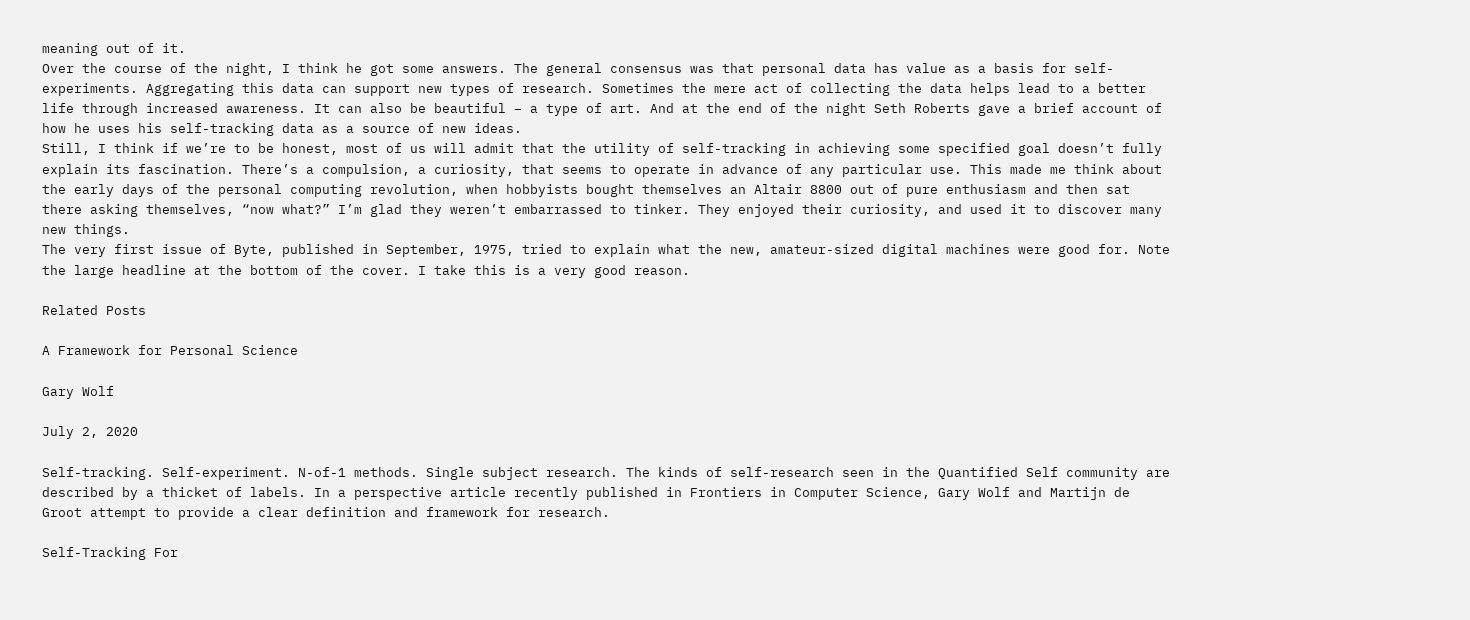meaning out of it.
Over the course of the night, I think he got some answers. The general consensus was that personal data has value as a basis for self-experiments. Aggregating this data can support new types of research. Sometimes the mere act of collecting the data helps lead to a better life through increased awareness. It can also be beautiful – a type of art. And at the end of the night Seth Roberts gave a brief account of how he uses his self-tracking data as a source of new ideas.
Still, I think if we’re to be honest, most of us will admit that the utility of self-tracking in achieving some specified goal doesn’t fully explain its fascination. There’s a compulsion, a curiosity, that seems to operate in advance of any particular use. This made me think about the early days of the personal computing revolution, when hobbyists bought themselves an Altair 8800 out of pure enthusiasm and then sat there asking themselves, “now what?” I’m glad they weren’t embarrassed to tinker. They enjoyed their curiosity, and used it to discover many new things.
The very first issue of Byte, published in September, 1975, tried to explain what the new, amateur-sized digital machines were good for. Note the large headline at the bottom of the cover. I take this is a very good reason.

Related Posts

A Framework for Personal Science

Gary Wolf

July 2, 2020

Self-tracking. Self-experiment. N-of-1 methods. Single subject research. The kinds of self-research seen in the Quantified Self community are described by a thicket of labels. In a perspective article recently published in Frontiers in Computer Science, Gary Wolf and Martijn de Groot attempt to provide a clear definition and framework for research.

Self-Tracking For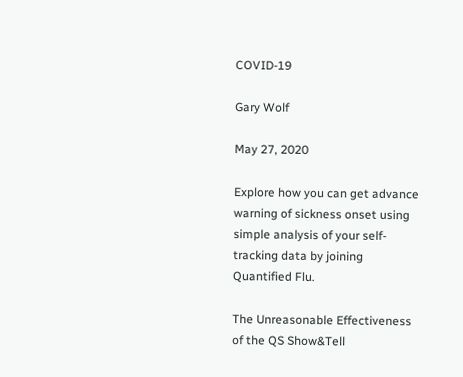COVID-19

Gary Wolf

May 27, 2020

Explore how you can get advance warning of sickness onset using simple analysis of your self-tracking data by joining Quantified Flu.

The Unreasonable Effectiveness of the QS Show&Tell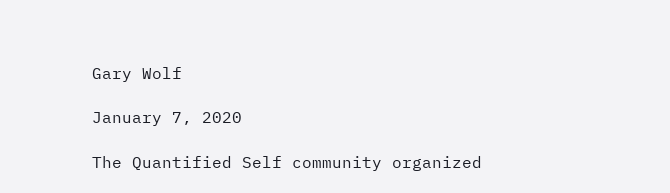Gary Wolf

January 7, 2020

The Quantified Self community organized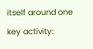itself around one key activity: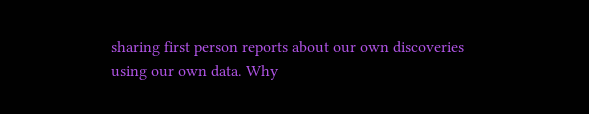sharing first person reports about our own discoveries using our own data. Why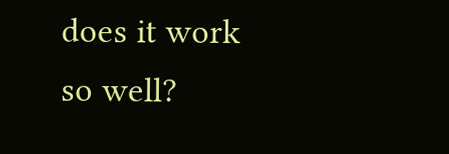does it work so well?